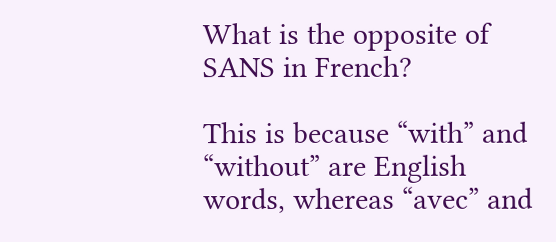What is the opposite of SANS in French?

This is because “with” and “without” are English words, whereas “avec” and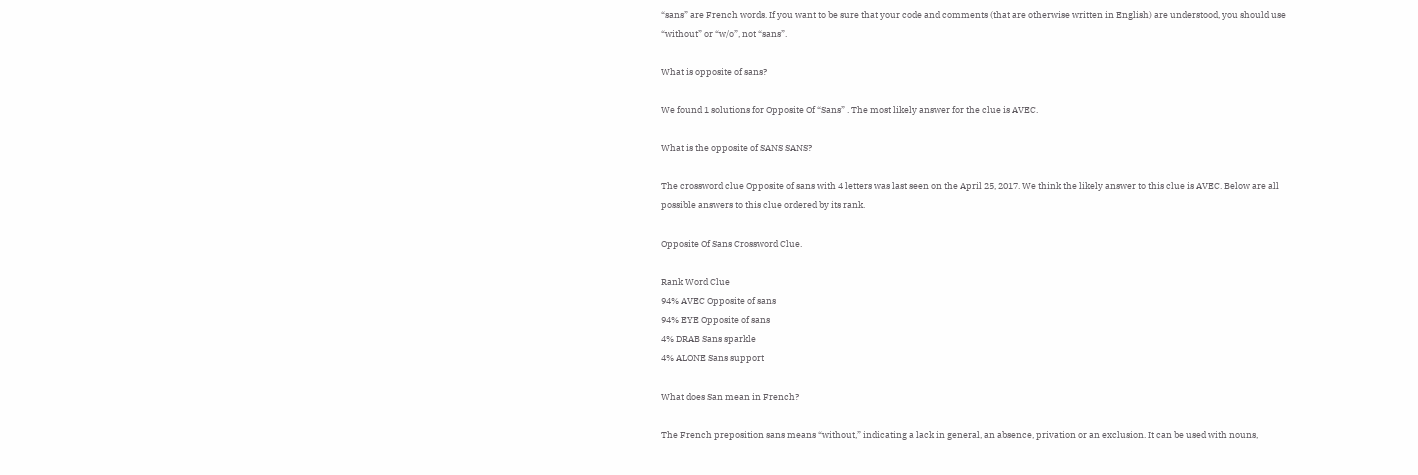“sans” are French words. If you want to be sure that your code and comments (that are otherwise written in English) are understood, you should use “without” or “w/o”, not “sans”.

What is opposite of sans?

We found 1 solutions for Opposite Of “Sans” . The most likely answer for the clue is AVEC.

What is the opposite of SANS SANS?

The crossword clue Opposite of sans with 4 letters was last seen on the April 25, 2017. We think the likely answer to this clue is AVEC. Below are all possible answers to this clue ordered by its rank.

Opposite Of Sans Crossword Clue.

Rank Word Clue
94% AVEC Opposite of sans
94% EYE Opposite of sans
4% DRAB Sans sparkle
4% ALONE Sans support

What does San mean in French?

The French preposition sans means “without,” indicating a lack in general, an absence, privation or an exclusion. It can be used with nouns,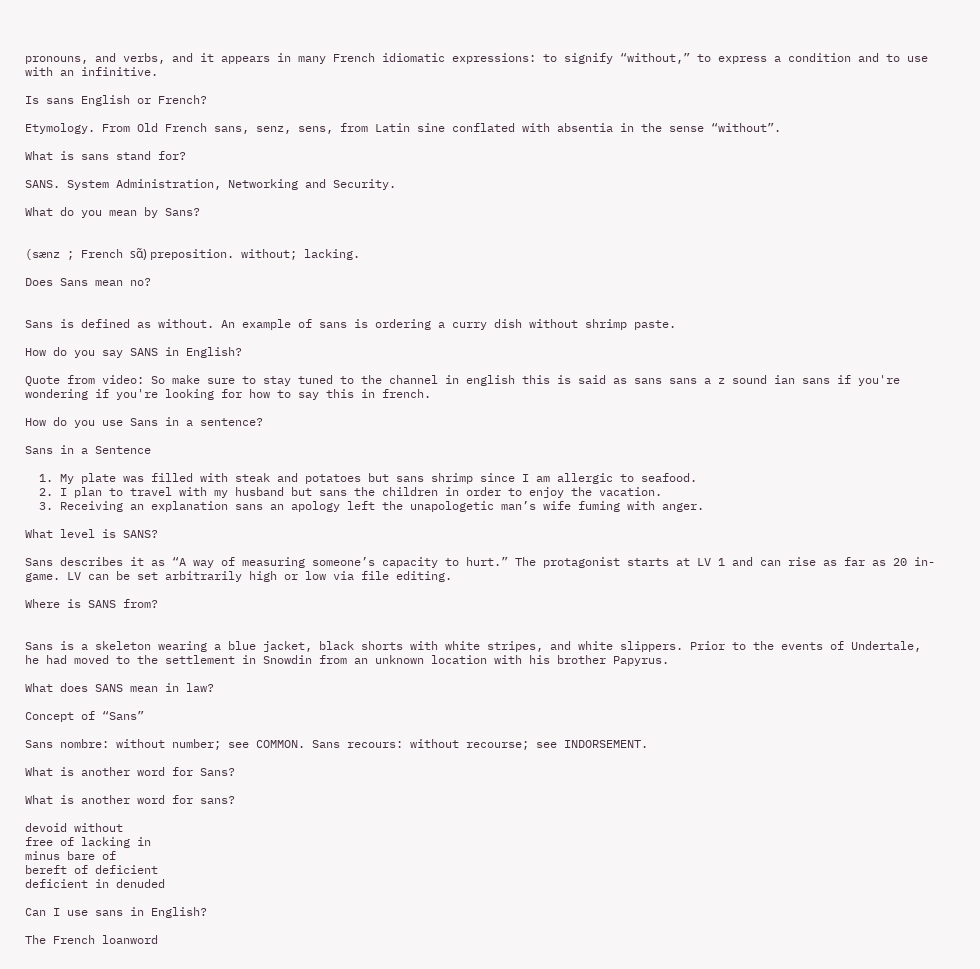pronouns, and verbs, and it appears in many French idiomatic expressions: to signify “without,” to express a condition and to use with an infinitive.

Is sans English or French?

Etymology. From Old French sans, senz, sens, from Latin sine conflated with absentia in the sense “without”.

What is sans stand for?

SANS. System Administration, Networking and Security.

What do you mean by Sans?


(sænz ; French sɑ̃) preposition. without; lacking.

Does Sans mean no?


Sans is defined as without. An example of sans is ordering a curry dish without shrimp paste.

How do you say SANS in English?

Quote from video: So make sure to stay tuned to the channel in english this is said as sans sans a z sound ian sans if you're wondering if you're looking for how to say this in french.

How do you use Sans in a sentence?

Sans in a Sentence

  1. My plate was filled with steak and potatoes but sans shrimp since I am allergic to seafood.
  2. I plan to travel with my husband but sans the children in order to enjoy the vacation.
  3. Receiving an explanation sans an apology left the unapologetic man’s wife fuming with anger.

What level is SANS?

Sans describes it as “A way of measuring someone’s capacity to hurt.” The protagonist starts at LV 1 and can rise as far as 20 in-game. LV can be set arbitrarily high or low via file editing.

Where is SANS from?


Sans is a skeleton wearing a blue jacket, black shorts with white stripes, and white slippers. Prior to the events of Undertale, he had moved to the settlement in Snowdin from an unknown location with his brother Papyrus.

What does SANS mean in law?

Concept of “Sans”

Sans nombre: without number; see COMMON. Sans recours: without recourse; see INDORSEMENT.

What is another word for Sans?

What is another word for sans?

devoid without
free of lacking in
minus bare of
bereft of deficient
deficient in denuded

Can I use sans in English?

The French loanword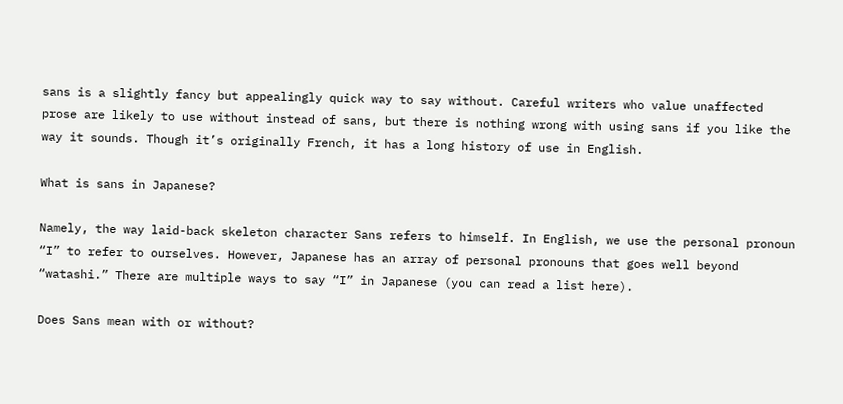sans is a slightly fancy but appealingly quick way to say without. Careful writers who value unaffected prose are likely to use without instead of sans, but there is nothing wrong with using sans if you like the way it sounds. Though it’s originally French, it has a long history of use in English.

What is sans in Japanese?

Namely, the way laid-back skeleton character Sans refers to himself. In English, we use the personal pronoun “I” to refer to ourselves. However, Japanese has an array of personal pronouns that goes well beyond “watashi.” There are multiple ways to say “I” in Japanese (you can read a list here).

Does Sans mean with or without?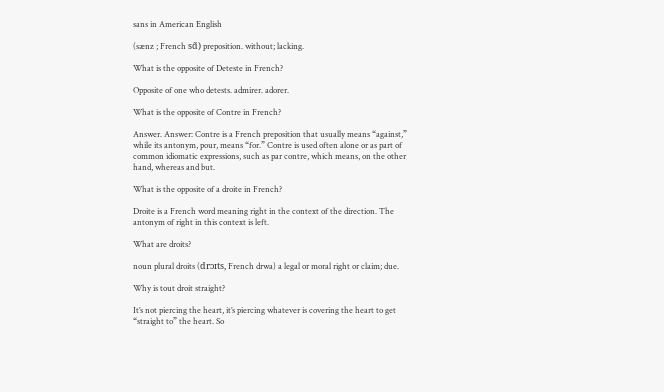sans in American English

(sænz ; French sɑ̃) preposition. without; lacking.

What is the opposite of Deteste in French?

Opposite of one who detests. admirer. adorer.

What is the opposite of Contre in French?

Answer. Answer: Contre is a French preposition that usually means “against,” while its antonym, pour, means “for.” Contre is used often alone or as part of common idiomatic expressions, such as par contre, which means, on the other hand, whereas and but.

What is the opposite of a droite in French?

Droite is a French word meaning right in the context of the direction. The antonym of right in this context is left.

What are droits?

noun plural droits (drɔɪts, French drwa) a legal or moral right or claim; due.

Why is tout droit straight?

It’s not piercing the heart, it’s piercing whatever is covering the heart to get “straight to” the heart. So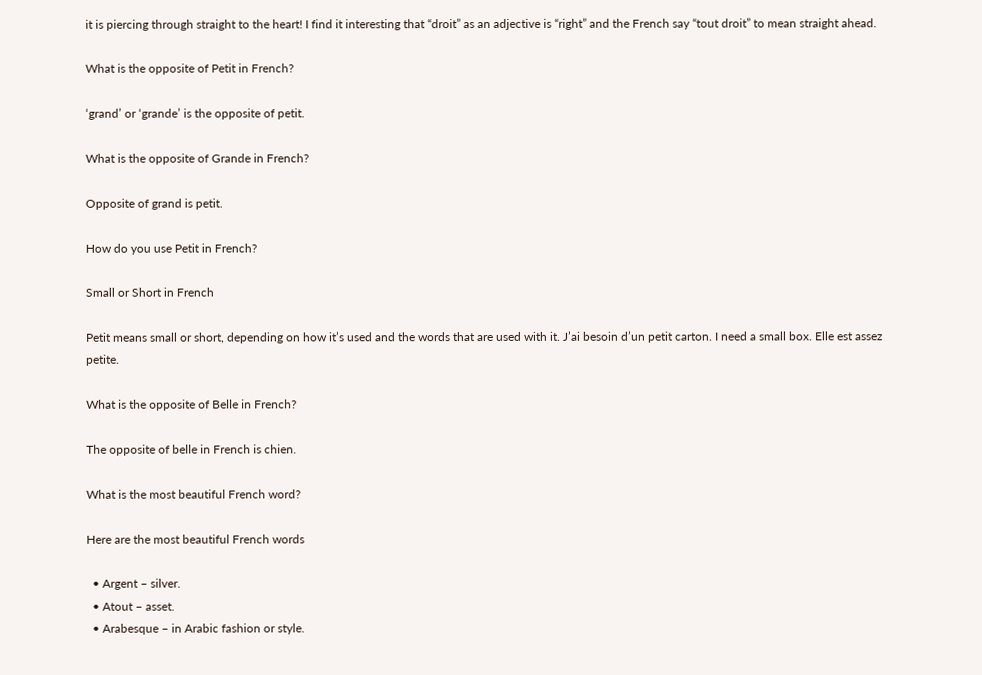it is piercing through straight to the heart! I find it interesting that “droit” as an adjective is “right” and the French say “tout droit” to mean straight ahead.

What is the opposite of Petit in French?

‘grand’ or ‘grande’ is the opposite of petit.

What is the opposite of Grande in French?

Opposite of grand is petit.

How do you use Petit in French?

Small or Short in French

Petit means small or short, depending on how it’s used and the words that are used with it. J’ai besoin d’un petit carton. I need a small box. Elle est assez petite.

What is the opposite of Belle in French?

The opposite of belle in French is chien.

What is the most beautiful French word?

Here are the most beautiful French words

  • Argent – silver.
  • Atout – asset.
  • Arabesque – in Arabic fashion or style.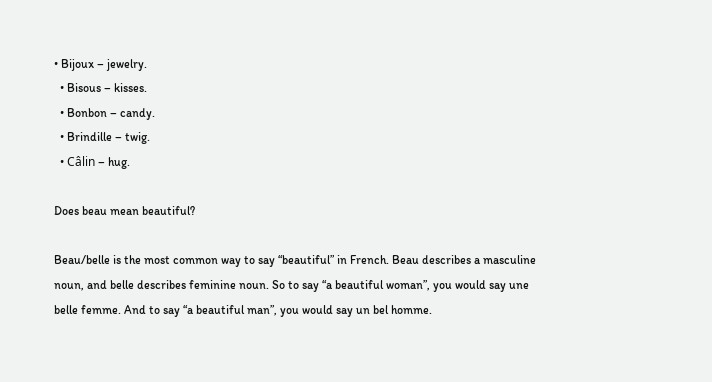• Bijoux – jewelry.
  • Bisous – kisses.
  • Bonbon – candy.
  • Brindille – twig.
  • Câlin – hug.

Does beau mean beautiful?

Beau/belle is the most common way to say “beautiful” in French. Beau describes a masculine noun, and belle describes feminine noun. So to say “a beautiful woman”, you would say une belle femme. And to say “a beautiful man”, you would say un bel homme.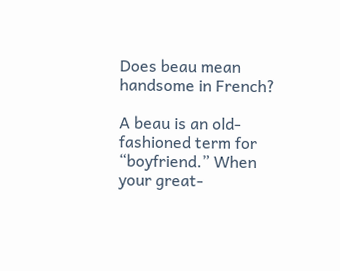Does beau mean handsome in French?

A beau is an old-fashioned term for “boyfriend.” When your great-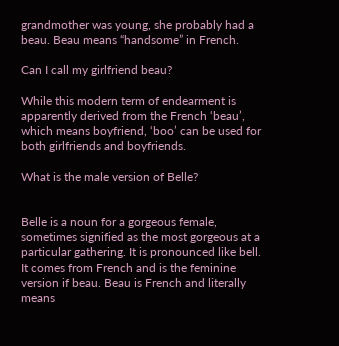grandmother was young, she probably had a beau. Beau means “handsome” in French.

Can I call my girlfriend beau?

While this modern term of endearment is apparently derived from the French ‘beau’, which means boyfriend, ‘boo’ can be used for both girlfriends and boyfriends.

What is the male version of Belle?


Belle is a noun for a gorgeous female, sometimes signified as the most gorgeous at a particular gathering. It is pronounced like bell. It comes from French and is the feminine version if beau. Beau is French and literally means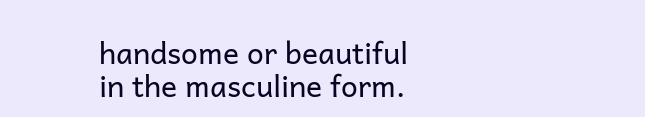handsome or beautiful in the masculine form.